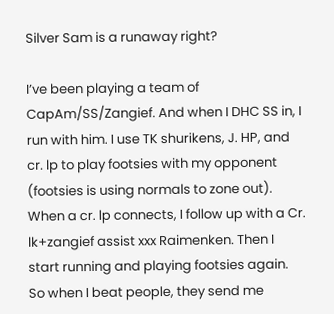Silver Sam is a runaway right?

I’ve been playing a team of CapAm/SS/Zangief. And when I DHC SS in, I run with him. I use TK shurikens, J. HP, and cr. lp to play footsies with my opponent (footsies is using normals to zone out). When a cr. lp connects, I follow up with a Cr. lk+zangief assist xxx Raimenken. Then I start running and playing footsies again. So when I beat people, they send me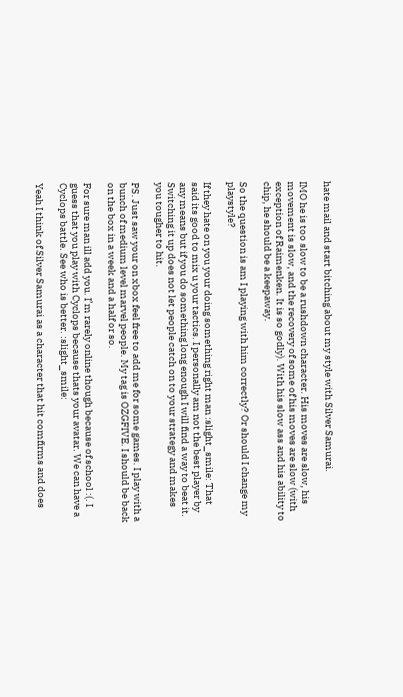hate mail and start bitching about my style with Silver Samurai.

IMO he is too slow to be a rushdown character. His moves are slow, his movement is slow, and the recovery of some of his moves are slow (with exception of Raimenken. It is so godly). With his slow ass and his ability to chip, he should be a keepaway.

So the question is am I playing with him correctly? Or should I change my playstyle?

If they hate on you your doing something right man :slight_smile: That said its good to mix u your tactics. I personally am not the best player by any means but if you do something long enough I will find a way to beat it. Switching it up does not let people catch on to your strategy and makes you tougher to hit.

PS. Just saw your on xbox feel free to add me for some games. I play with a bunch of medium level marvel people. My tag is OZGFIVE. I should be back on the box in a week and a half or so.

For sure man ill add you. I’m rarely online though because of school :(. I guess that you play with Cyclops because thats your avatar. We can have a Cyclops battle. See who is better. :slight_smile:

Yeah I think of Silver Samurai as a character that hit comfirms and does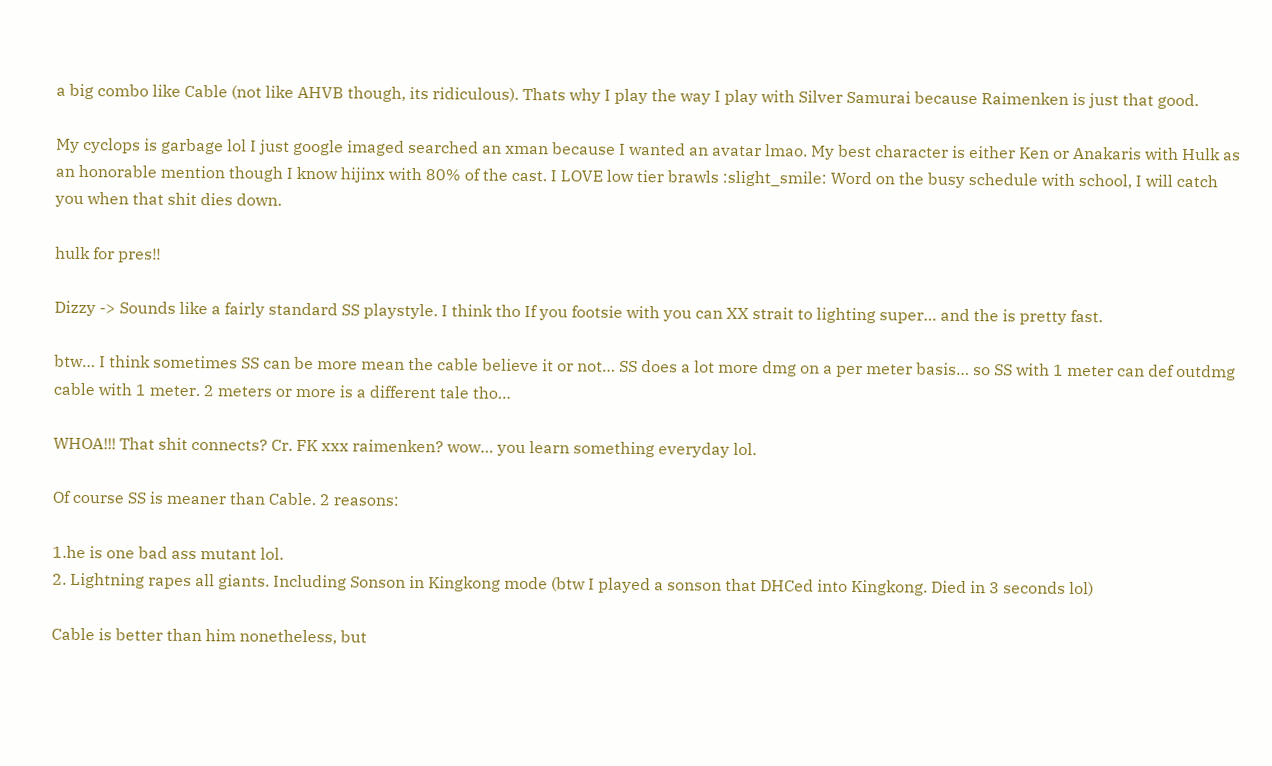a big combo like Cable (not like AHVB though, its ridiculous). Thats why I play the way I play with Silver Samurai because Raimenken is just that good.

My cyclops is garbage lol I just google imaged searched an xman because I wanted an avatar lmao. My best character is either Ken or Anakaris with Hulk as an honorable mention though I know hijinx with 80% of the cast. I LOVE low tier brawls :slight_smile: Word on the busy schedule with school, I will catch you when that shit dies down.

hulk for pres!!

Dizzy -> Sounds like a fairly standard SS playstyle. I think tho If you footsie with you can XX strait to lighting super… and the is pretty fast.

btw… I think sometimes SS can be more mean the cable believe it or not… SS does a lot more dmg on a per meter basis… so SS with 1 meter can def outdmg cable with 1 meter. 2 meters or more is a different tale tho…

WHOA!!! That shit connects? Cr. FK xxx raimenken? wow… you learn something everyday lol.

Of course SS is meaner than Cable. 2 reasons:

1.he is one bad ass mutant lol.
2. Lightning rapes all giants. Including Sonson in Kingkong mode (btw I played a sonson that DHCed into Kingkong. Died in 3 seconds lol)

Cable is better than him nonetheless, but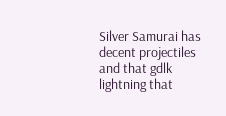Silver Samurai has decent projectiles and that gdlk lightning that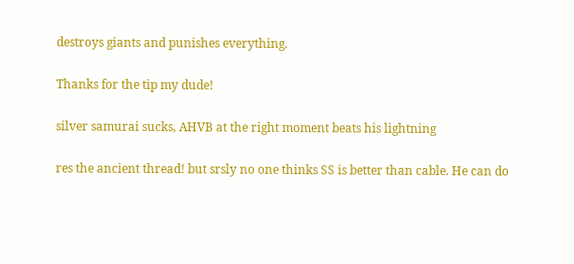destroys giants and punishes everything.

Thanks for the tip my dude!

silver samurai sucks, AHVB at the right moment beats his lightning

res the ancient thread! but srsly no one thinks SS is better than cable. He can do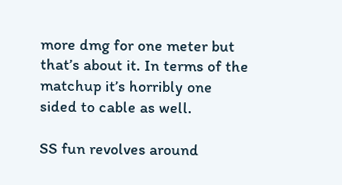more dmg for one meter but that’s about it. In terms of the matchup it’s horribly one sided to cable as well.

SS fun revolves around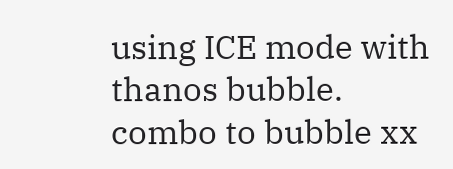using ICE mode with thanos bubble. combo to bubble xx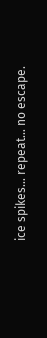ice spikes… repeat… no escape.